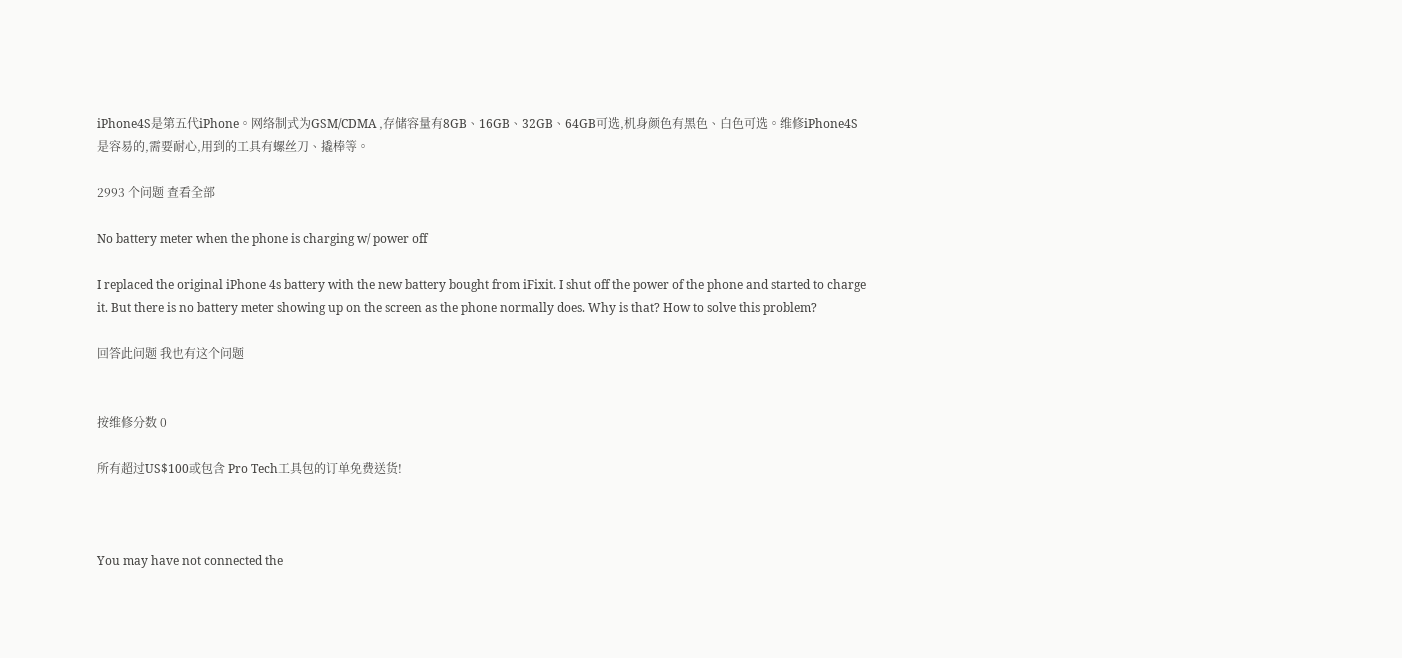iPhone4S是第五代iPhone。网络制式为GSM/CDMA ,存储容量有8GB、16GB、32GB、64GB可选,机身颜色有黑色、白色可选。维修iPhone4S是容易的,需要耐心,用到的工具有螺丝刀、撬棒等。

2993 个问题 查看全部

No battery meter when the phone is charging w/ power off

I replaced the original iPhone 4s battery with the new battery bought from iFixit. I shut off the power of the phone and started to charge it. But there is no battery meter showing up on the screen as the phone normally does. Why is that? How to solve this problem?

回答此问题 我也有这个问题


按维修分数 0

所有超过US$100或包含 Pro Tech工具包的订单免费送货!



You may have not connected the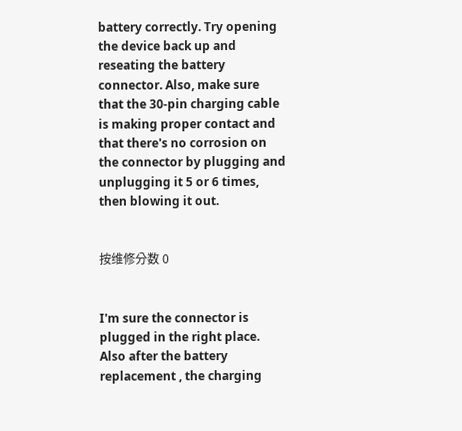battery correctly. Try opening the device back up and reseating the battery connector. Also, make sure that the 30-pin charging cable is making proper contact and that there's no corrosion on the connector by plugging and unplugging it 5 or 6 times, then blowing it out.


按维修分数 0


I'm sure the connector is plugged in the right place. Also after the battery replacement , the charging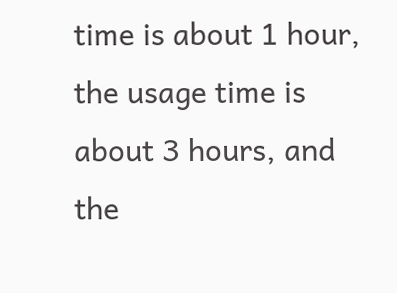time is about 1 hour, the usage time is about 3 hours, and the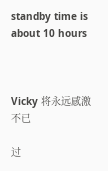standby time is about 10 hours



Vicky 将永远感激不已

过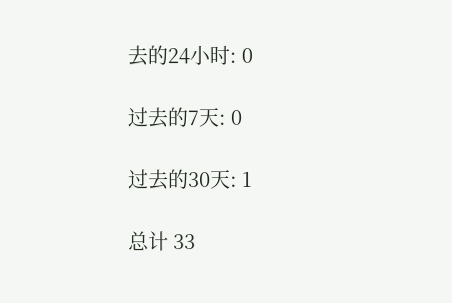去的24小时: 0

过去的7天: 0

过去的30天: 1

总计 33